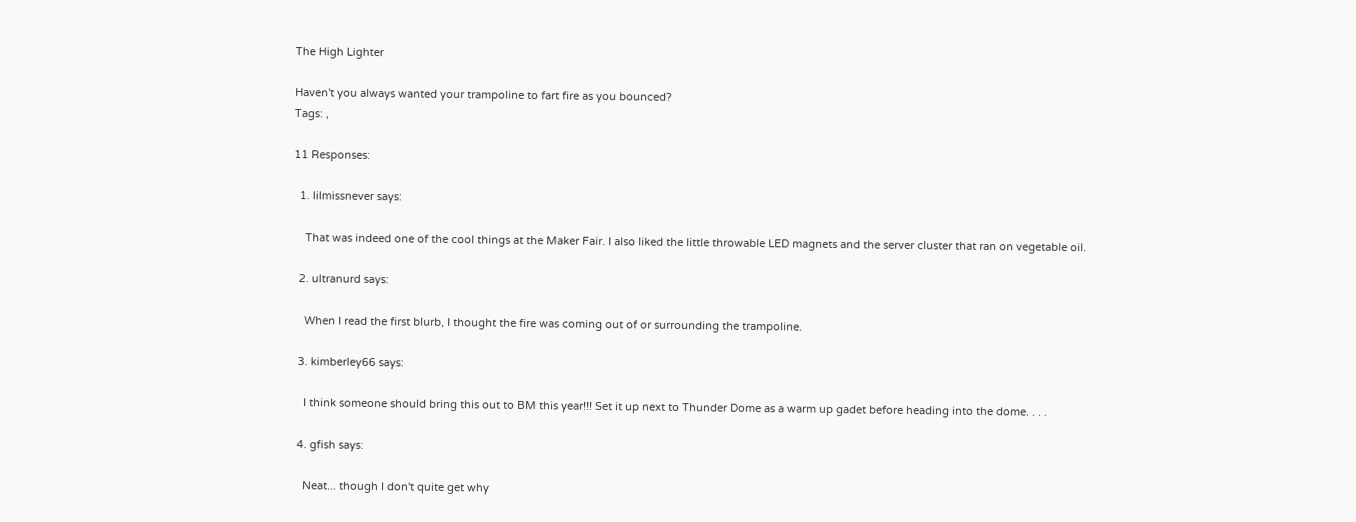The High Lighter

Haven't you always wanted your trampoline to fart fire as you bounced?
Tags: ,

11 Responses:

  1. lilmissnever says:

    That was indeed one of the cool things at the Maker Fair. I also liked the little throwable LED magnets and the server cluster that ran on vegetable oil.

  2. ultranurd says:

    When I read the first blurb, I thought the fire was coming out of or surrounding the trampoline.

  3. kimberley66 says:

    I think someone should bring this out to BM this year!!! Set it up next to Thunder Dome as a warm up gadet before heading into the dome. . . .

  4. gfish says:

    Neat... though I don't quite get why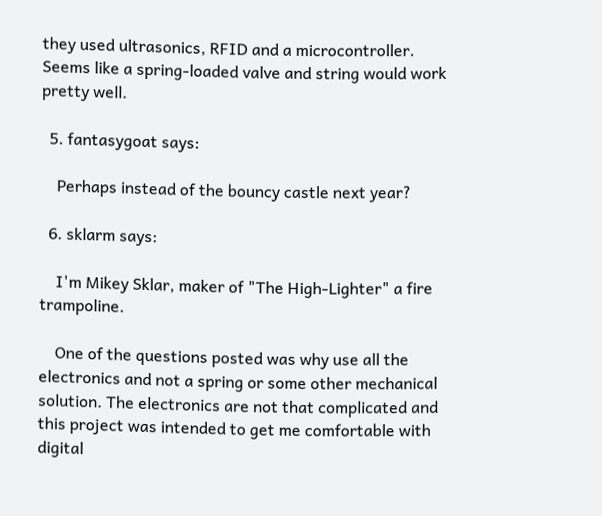they used ultrasonics, RFID and a microcontroller. Seems like a spring-loaded valve and string would work pretty well.

  5. fantasygoat says:

    Perhaps instead of the bouncy castle next year?

  6. sklarm says:

    I'm Mikey Sklar, maker of "The High-Lighter" a fire trampoline.

    One of the questions posted was why use all the electronics and not a spring or some other mechanical solution. The electronics are not that complicated and this project was intended to get me comfortable with digital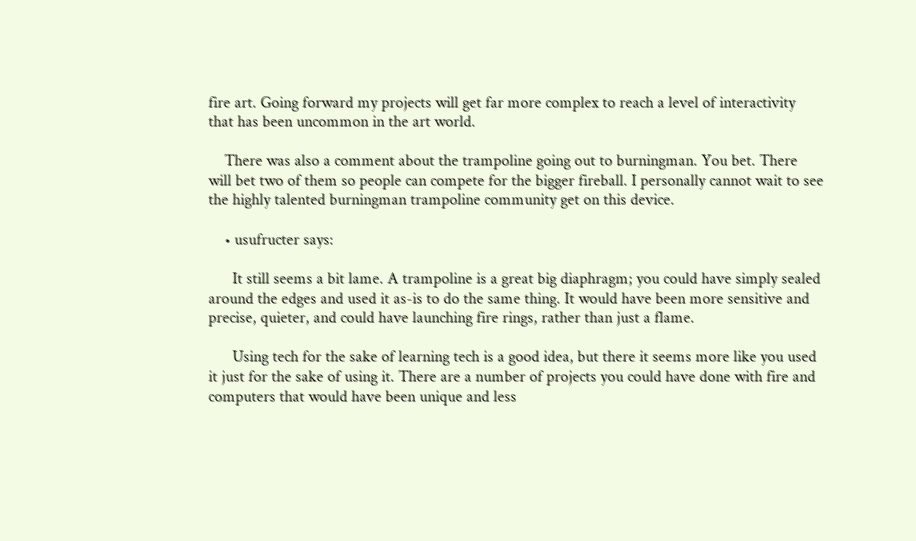fire art. Going forward my projects will get far more complex to reach a level of interactivity that has been uncommon in the art world.

    There was also a comment about the trampoline going out to burningman. You bet. There will bet two of them so people can compete for the bigger fireball. I personally cannot wait to see the highly talented burningman trampoline community get on this device.

    • usufructer says:

      It still seems a bit lame. A trampoline is a great big diaphragm; you could have simply sealed around the edges and used it as-is to do the same thing. It would have been more sensitive and precise, quieter, and could have launching fire rings, rather than just a flame.

      Using tech for the sake of learning tech is a good idea, but there it seems more like you used it just for the sake of using it. There are a number of projects you could have done with fire and computers that would have been unique and less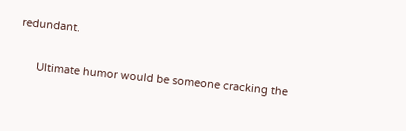redundant.

      Ultimate humor would be someone cracking the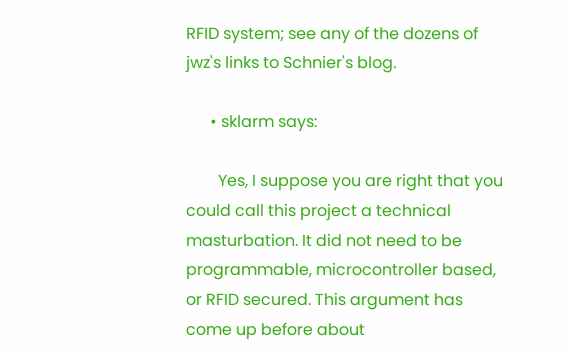RFID system; see any of the dozens of jwz's links to Schnier's blog.

      • sklarm says:

        Yes, I suppose you are right that you could call this project a technical masturbation. It did not need to be programmable, microcontroller based, or RFID secured. This argument has come up before about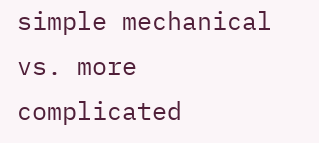simple mechanical vs. more complicated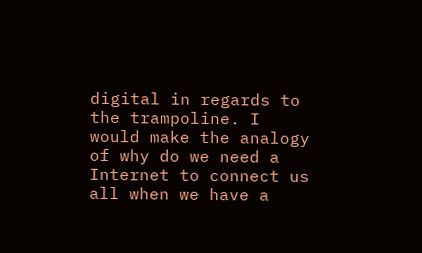digital in regards to the trampoline. I would make the analogy of why do we need a Internet to connect us all when we have a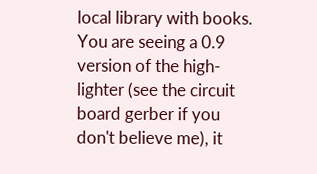local library with books. You are seeing a 0.9 version of the high-lighter (see the circuit board gerber if you don't believe me), it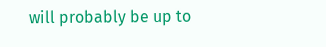will probably be up to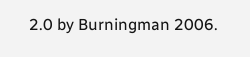2.0 by Burningman 2006.